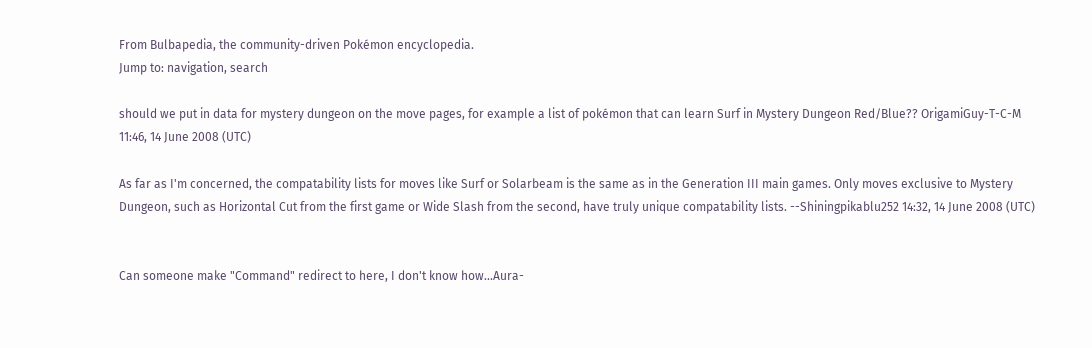From Bulbapedia, the community-driven Pokémon encyclopedia.
Jump to: navigation, search

should we put in data for mystery dungeon on the move pages, for example a list of pokémon that can learn Surf in Mystery Dungeon Red/Blue?? OrigamiGuy-T-C-M 11:46, 14 June 2008 (UTC)

As far as I'm concerned, the compatability lists for moves like Surf or Solarbeam is the same as in the Generation III main games. Only moves exclusive to Mystery Dungeon, such as Horizontal Cut from the first game or Wide Slash from the second, have truly unique compatability lists. --Shiningpikablu252 14:32, 14 June 2008 (UTC)


Can someone make "Command" redirect to here, I don't know how...Aura-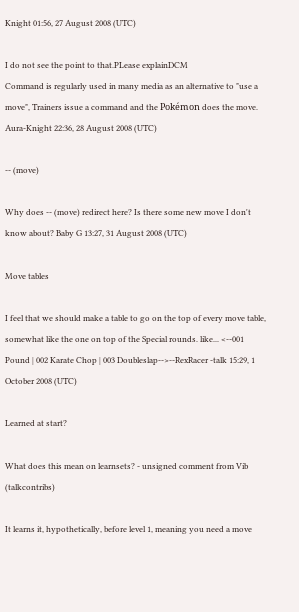Knight 01:56, 27 August 2008 (UTC)

I do not see the point to that.PLease explainDCM
Command is regularly used in many media as an alternative to "use a move", Trainers issue a command and the Pokémon does the move. Aura-Knight 22:36, 28 August 2008 (UTC)

-- (move)

Why does -- (move) redirect here? Is there some new move I don't know about? Baby G 13:27, 31 August 2008 (UTC)

Move tables

I feel that we should make a table to go on the top of every move table, somewhat like the one on top of the Special rounds. like... <--001 Pound | 002 Karate Chop | 003 Doubleslap-->--RexRacer -talk 15:29, 1 October 2008 (UTC)

Learned at start?

What does this mean on learnsets? - unsigned comment from Vib (talkcontribs)

It learns it, hypothetically, before level 1, meaning you need a move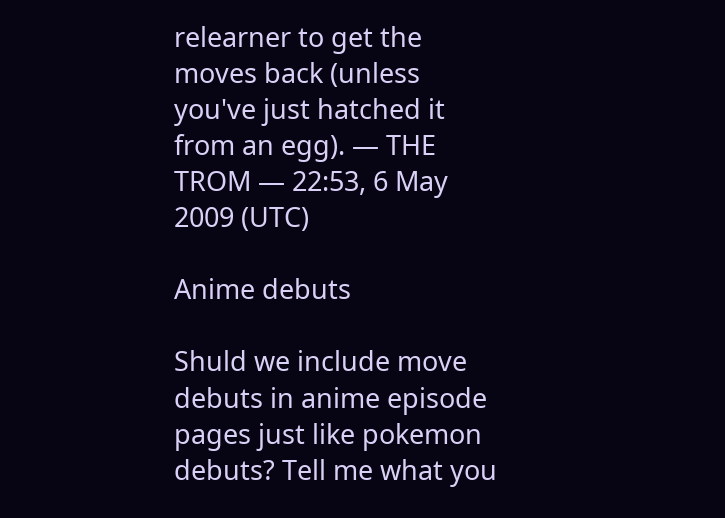relearner to get the moves back (unless you've just hatched it from an egg). — THE TROM — 22:53, 6 May 2009 (UTC)

Anime debuts

Shuld we include move debuts in anime episode pages just like pokemon debuts? Tell me what you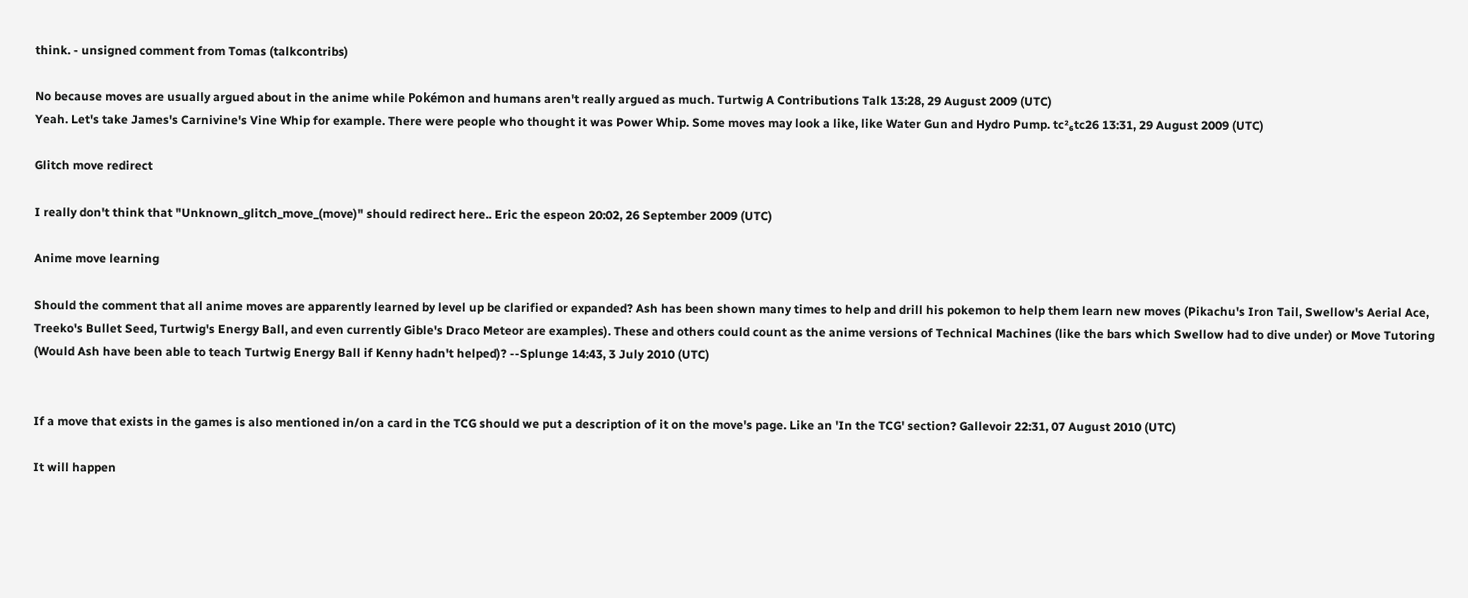think. - unsigned comment from Tomas (talkcontribs)

No because moves are usually argued about in the anime while Pokémon and humans aren't really argued as much. Turtwig A Contributions Talk 13:28, 29 August 2009 (UTC)
Yeah. Let's take James's Carnivine's Vine Whip for example. There were people who thought it was Power Whip. Some moves may look a like, like Water Gun and Hydro Pump. tc²₆tc26 13:31, 29 August 2009 (UTC)

Glitch move redirect

I really don't think that "Unknown_glitch_move_(move)" should redirect here.. Eric the espeon 20:02, 26 September 2009 (UTC)

Anime move learning

Should the comment that all anime moves are apparently learned by level up be clarified or expanded? Ash has been shown many times to help and drill his pokemon to help them learn new moves (Pikachu's Iron Tail, Swellow's Aerial Ace, Treeko's Bullet Seed, Turtwig's Energy Ball, and even currently Gible's Draco Meteor are examples). These and others could count as the anime versions of Technical Machines (like the bars which Swellow had to dive under) or Move Tutoring (Would Ash have been able to teach Turtwig Energy Ball if Kenny hadn't helped)? --Splunge 14:43, 3 July 2010 (UTC)


If a move that exists in the games is also mentioned in/on a card in the TCG should we put a description of it on the move's page. Like an 'In the TCG' section? Gallevoir 22:31, 07 August 2010 (UTC)

It will happen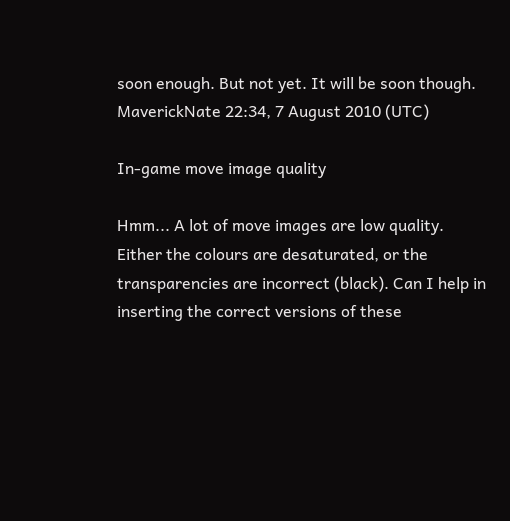soon enough. But not yet. It will be soon though. MaverickNate 22:34, 7 August 2010 (UTC)

In-game move image quality

Hmm... A lot of move images are low quality. Either the colours are desaturated, or the transparencies are incorrect (black). Can I help in inserting the correct versions of these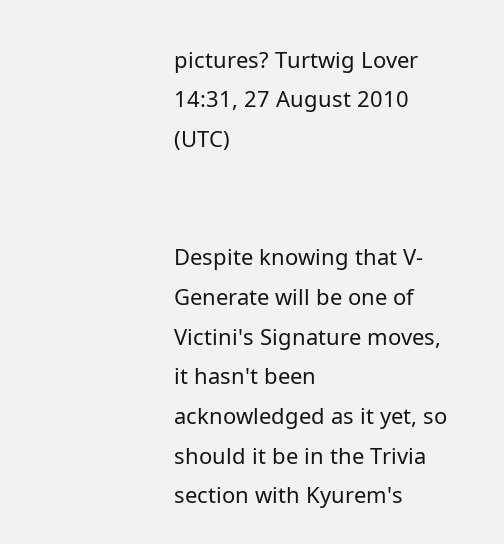pictures? Turtwig Lover 14:31, 27 August 2010 (UTC)


Despite knowing that V-Generate will be one of Victini's Signature moves, it hasn't been acknowledged as it yet, so should it be in the Trivia section with Kyurem's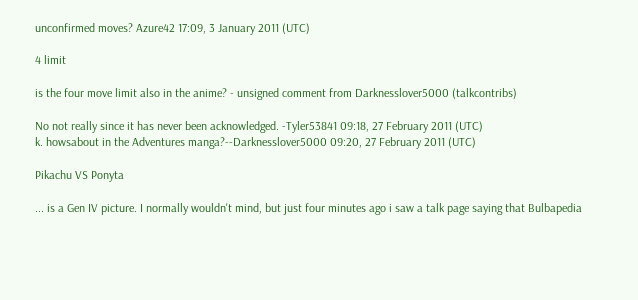unconfirmed moves? Azure42 17:09, 3 January 2011 (UTC)

4 limit

is the four move limit also in the anime? - unsigned comment from Darknesslover5000 (talkcontribs)

No not really since it has never been acknowledged. -Tyler53841 09:18, 27 February 2011 (UTC)
k. howsabout in the Adventures manga?--Darknesslover5000 09:20, 27 February 2011 (UTC)

Pikachu VS Ponyta

... is a Gen IV picture. I normally wouldn't mind, but just four minutes ago i saw a talk page saying that Bulbapedia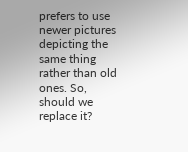prefers to use newer pictures depicting the same thing rather than old ones. So, should we replace it?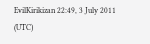EvilKirikizan 22:49, 3 July 2011 (UTC)